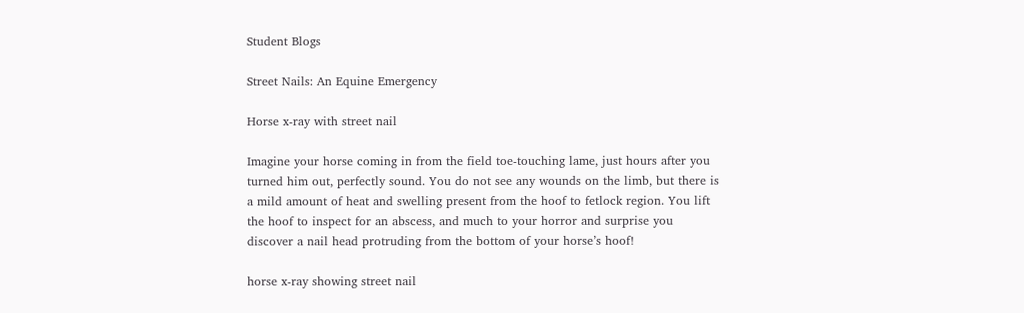Student Blogs

Street Nails: An Equine Emergency

Horse x-ray with street nail

Imagine your horse coming in from the field toe-touching lame, just hours after you turned him out, perfectly sound. You do not see any wounds on the limb, but there is a mild amount of heat and swelling present from the hoof to fetlock region. You lift the hoof to inspect for an abscess, and much to your horror and surprise you discover a nail head protruding from the bottom of your horse’s hoof!

horse x-ray showing street nail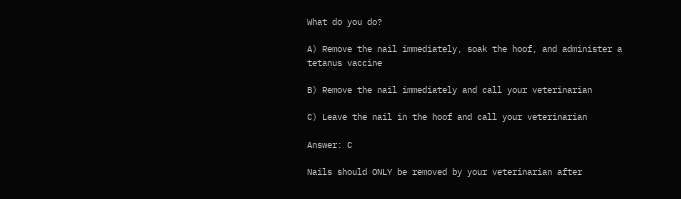What do you do?

A) Remove the nail immediately, soak the hoof, and administer a tetanus vaccine

B) Remove the nail immediately and call your veterinarian

C) Leave the nail in the hoof and call your veterinarian

Answer: C

Nails should ONLY be removed by your veterinarian after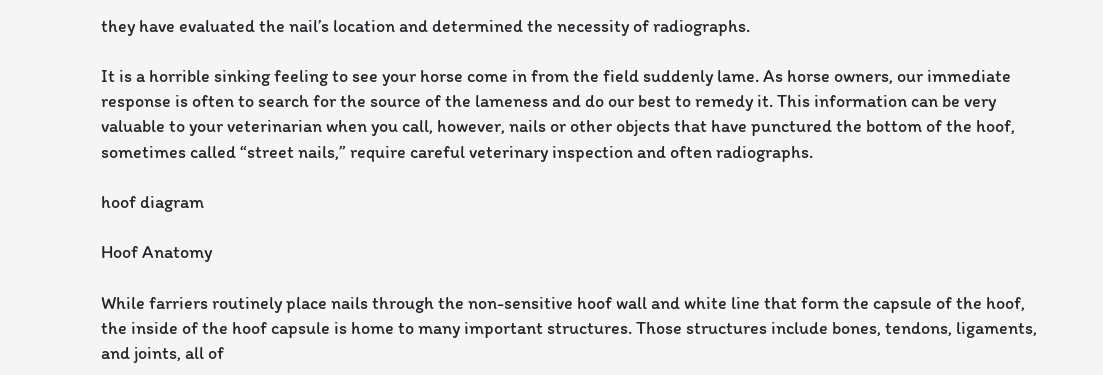they have evaluated the nail’s location and determined the necessity of radiographs.

It is a horrible sinking feeling to see your horse come in from the field suddenly lame. As horse owners, our immediate response is often to search for the source of the lameness and do our best to remedy it. This information can be very valuable to your veterinarian when you call, however, nails or other objects that have punctured the bottom of the hoof, sometimes called “street nails,” require careful veterinary inspection and often radiographs.

hoof diagram

Hoof Anatomy

While farriers routinely place nails through the non-sensitive hoof wall and white line that form the capsule of the hoof, the inside of the hoof capsule is home to many important structures. Those structures include bones, tendons, ligaments, and joints, all of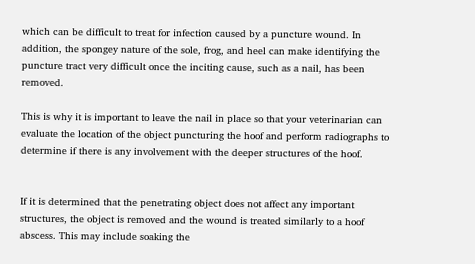which can be difficult to treat for infection caused by a puncture wound. In addition, the spongey nature of the sole, frog, and heel can make identifying the puncture tract very difficult once the inciting cause, such as a nail, has been removed.

This is why it is important to leave the nail in place so that your veterinarian can evaluate the location of the object puncturing the hoof and perform radiographs to determine if there is any involvement with the deeper structures of the hoof.


If it is determined that the penetrating object does not affect any important structures, the object is removed and the wound is treated similarly to a hoof abscess. This may include soaking the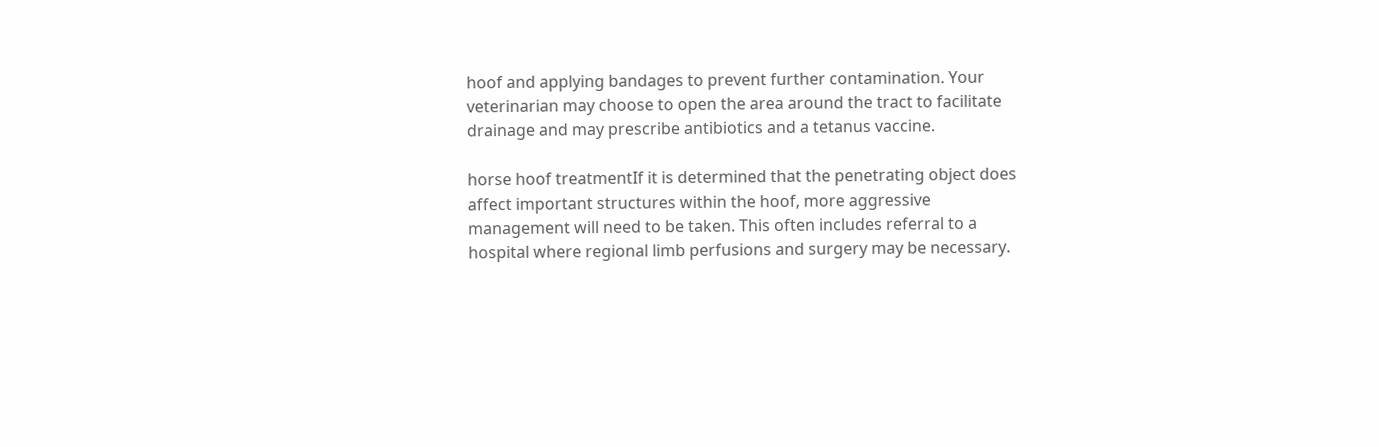hoof and applying bandages to prevent further contamination. Your veterinarian may choose to open the area around the tract to facilitate drainage and may prescribe antibiotics and a tetanus vaccine.

horse hoof treatmentIf it is determined that the penetrating object does affect important structures within the hoof, more aggressive management will need to be taken. This often includes referral to a hospital where regional limb perfusions and surgery may be necessary.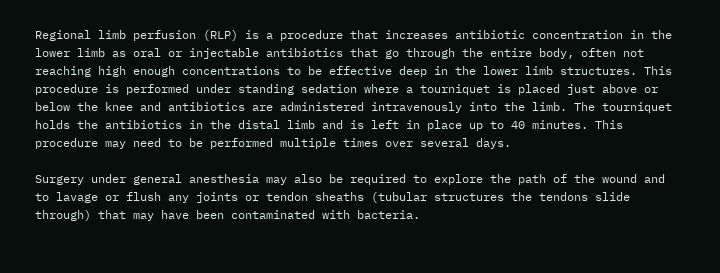Regional limb perfusion (RLP) is a procedure that increases antibiotic concentration in the lower limb as oral or injectable antibiotics that go through the entire body, often not reaching high enough concentrations to be effective deep in the lower limb structures. This procedure is performed under standing sedation where a tourniquet is placed just above or below the knee and antibiotics are administered intravenously into the limb. The tourniquet holds the antibiotics in the distal limb and is left in place up to 40 minutes. This procedure may need to be performed multiple times over several days.

Surgery under general anesthesia may also be required to explore the path of the wound and to lavage or flush any joints or tendon sheaths (tubular structures the tendons slide through) that may have been contaminated with bacteria.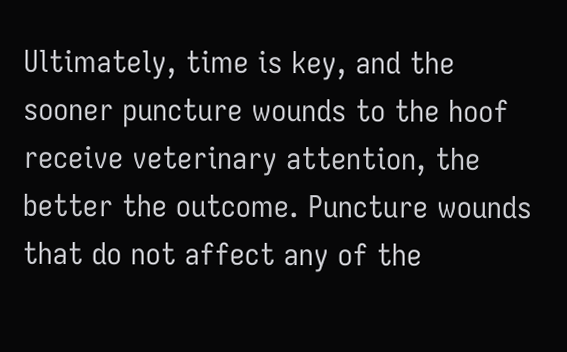Ultimately, time is key, and the sooner puncture wounds to the hoof receive veterinary attention, the better the outcome. Puncture wounds that do not affect any of the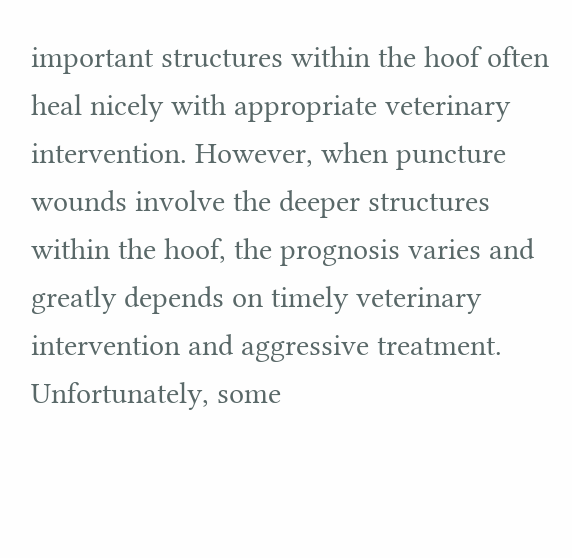important structures within the hoof often heal nicely with appropriate veterinary intervention. However, when puncture wounds involve the deeper structures within the hoof, the prognosis varies and greatly depends on timely veterinary intervention and aggressive treatment. Unfortunately, some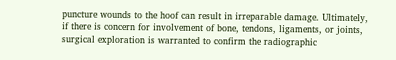puncture wounds to the hoof can result in irreparable damage. Ultimately, if there is concern for involvement of bone, tendons, ligaments, or joints, surgical exploration is warranted to confirm the radiographic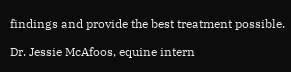findings and provide the best treatment possible.

Dr. Jessie McAfoos, equine intern